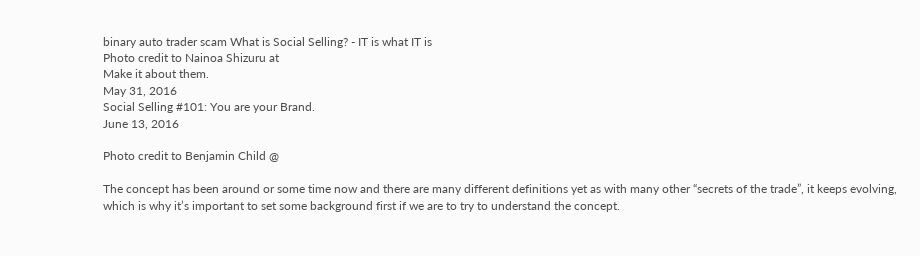binary auto trader scam What is Social Selling? - IT is what IT is
Photo credit to Nainoa Shizuru at
Make it about them.
May 31, 2016
Social Selling #101: You are your Brand.
June 13, 2016

Photo credit to Benjamin Child @

The concept has been around or some time now and there are many different definitions yet as with many other “secrets of the trade”, it keeps evolving, which is why it’s important to set some background first if we are to try to understand the concept.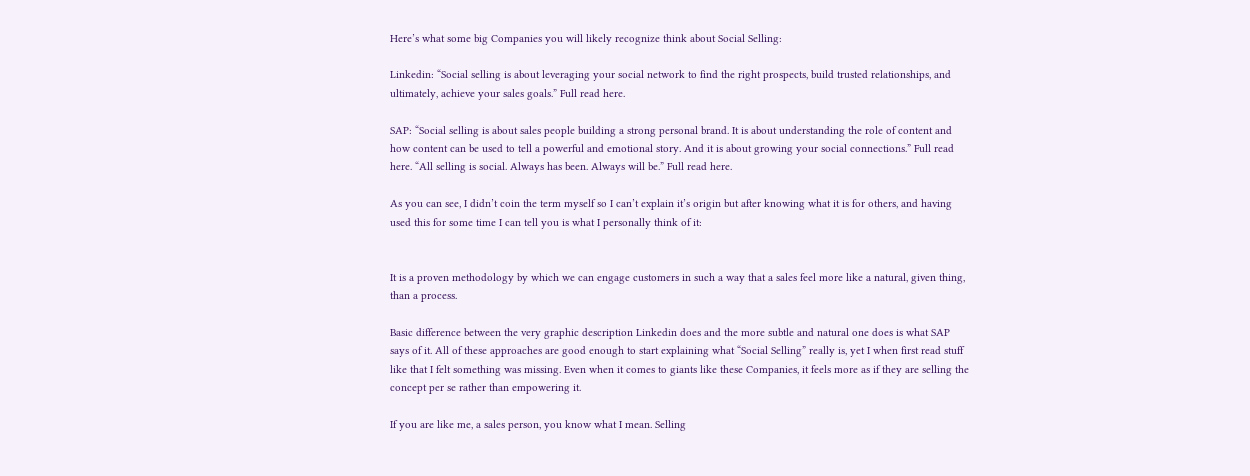Here’s what some big Companies you will likely recognize think about Social Selling:

Linkedin: “Social selling is about leveraging your social network to find the right prospects, build trusted relationships, and ultimately, achieve your sales goals.” Full read here.

SAP: “Social selling is about sales people building a strong personal brand. It is about understanding the role of content and how content can be used to tell a powerful and emotional story. And it is about growing your social connections.” Full read here. “All selling is social. Always has been. Always will be.” Full read here.

As you can see, I didn’t coin the term myself so I can’t explain it’s origin but after knowing what it is for others, and having used this for some time I can tell you is what I personally think of it:


It is a proven methodology by which we can engage customers in such a way that a sales feel more like a natural, given thing, than a process.

Basic difference between the very graphic description Linkedin does and the more subtle and natural one does is what SAP says of it. All of these approaches are good enough to start explaining what “Social Selling” really is, yet I when first read stuff like that I felt something was missing. Even when it comes to giants like these Companies, it feels more as if they are selling the concept per se rather than empowering it.

If you are like me, a sales person, you know what I mean. Selling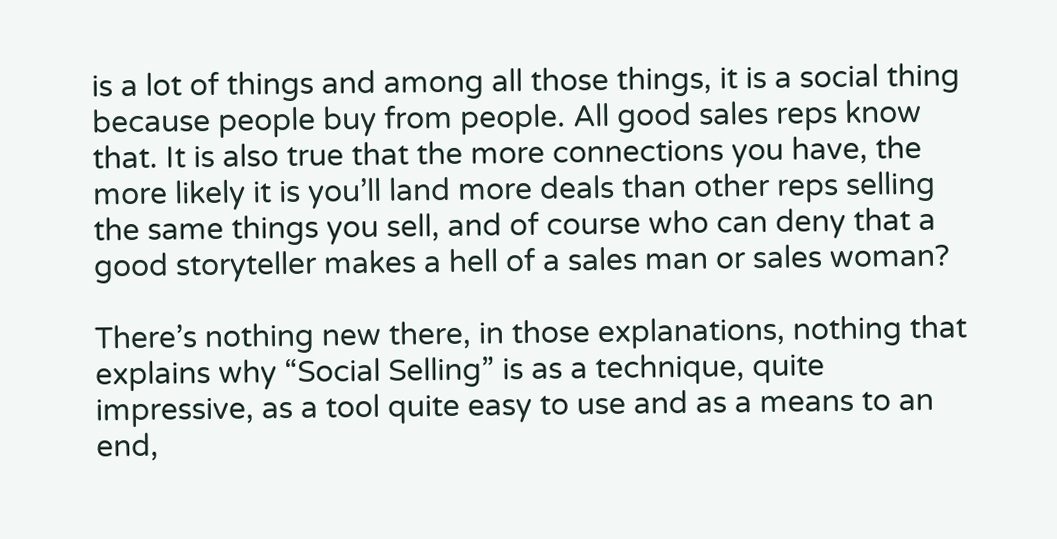is a lot of things and among all those things, it is a social thing because people buy from people. All good sales reps know that. It is also true that the more connections you have, the more likely it is you’ll land more deals than other reps selling the same things you sell, and of course who can deny that a good storyteller makes a hell of a sales man or sales woman?

There’s nothing new there, in those explanations, nothing that explains why “Social Selling” is as a technique, quite impressive, as a tool quite easy to use and as a means to an end,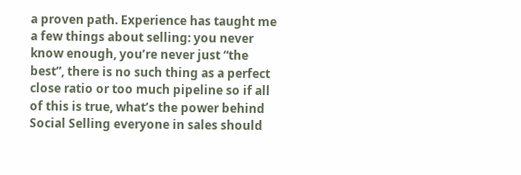a proven path. Experience has taught me a few things about selling: you never know enough, you’re never just “the best”, there is no such thing as a perfect close ratio or too much pipeline so if all of this is true, what’s the power behind Social Selling everyone in sales should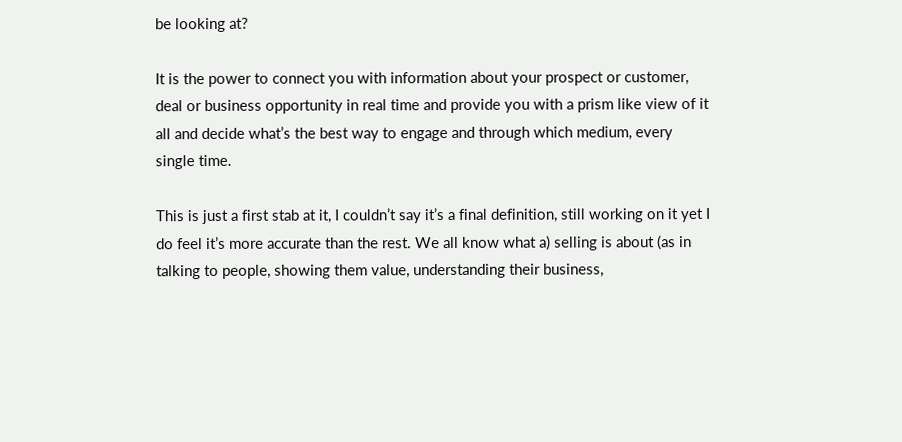be looking at?

It is the power to connect you with information about your prospect or customer, deal or business opportunity in real time and provide you with a prism like view of it all and decide what’s the best way to engage and through which medium, every single time.

This is just a first stab at it, I couldn’t say it’s a final definition, still working on it yet I do feel it’s more accurate than the rest. We all know what a) selling is about (as in talking to people, showing them value, understanding their business,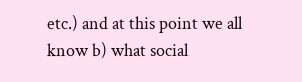etc.) and at this point we all know b) what social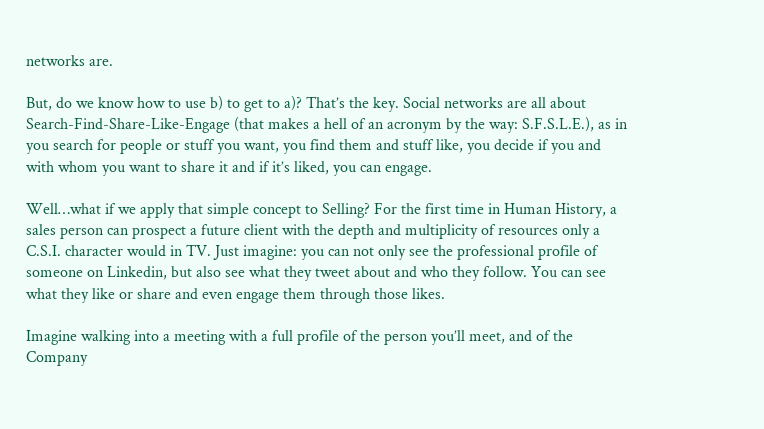networks are.

But, do we know how to use b) to get to a)? That’s the key. Social networks are all about Search-Find-Share-Like-Engage (that makes a hell of an acronym by the way: S.F.S.L.E.), as in you search for people or stuff you want, you find them and stuff like, you decide if you and with whom you want to share it and if it’s liked, you can engage.

Well…what if we apply that simple concept to Selling? For the first time in Human History, a sales person can prospect a future client with the depth and multiplicity of resources only a C.S.I. character would in TV. Just imagine: you can not only see the professional profile of someone on Linkedin, but also see what they tweet about and who they follow. You can see what they like or share and even engage them through those likes.

Imagine walking into a meeting with a full profile of the person you’ll meet, and of the Company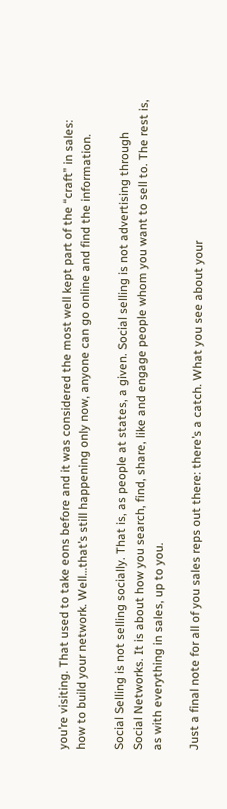you’re visiting. That used to take eons before and it was considered the most well kept part of the “craft” in sales: how to build your network. Well…that’s still happening only now, anyone can go online and find the information.

Social Selling is not selling socially. That is, as people at states, a given. Social selling is not advertising through Social Networks. It is about how you search, find, share, like and engage people whom you want to sell to. The rest is, as with everything in sales, up to you.

Just a final note for all of you sales reps out there: there’s a catch. What you see about your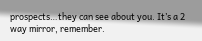prospects…they can see about you. It’s a 2 way mirror, remember.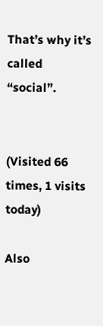That’s why it’s called “social”.


(Visited 66 times, 1 visits today)

Also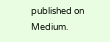published on Medium.